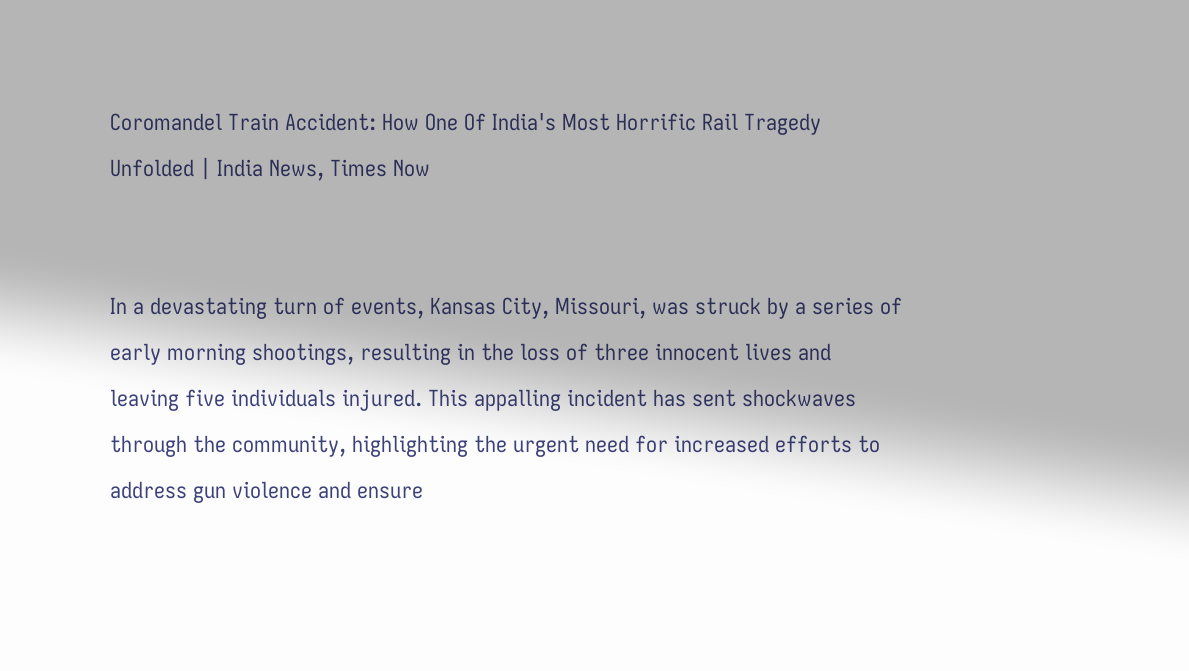Coromandel Train Accident: How One Of India's Most Horrific Rail Tragedy  Unfolded | India News, Times Now


In a devastating turn of events, Kansas City, Missouri, was struck by a series of early morning shootings, resulting in the loss of three innocent lives and leaving five individuals injured. This appalling incident has sent shockwaves through the community, highlighting the urgent need for increased efforts to address gun violence and ensure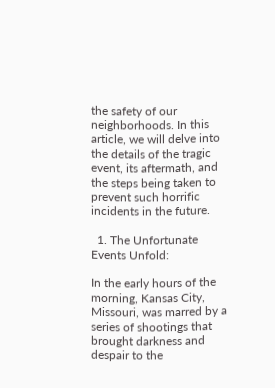the safety of our neighborhoods. In this article, we will delve into the details of the tragic event, its aftermath, and the steps being taken to prevent such horrific incidents in the future.

  1. The Unfortunate Events Unfold:

In the early hours of the morning, Kansas City, Missouri, was marred by a series of shootings that brought darkness and despair to the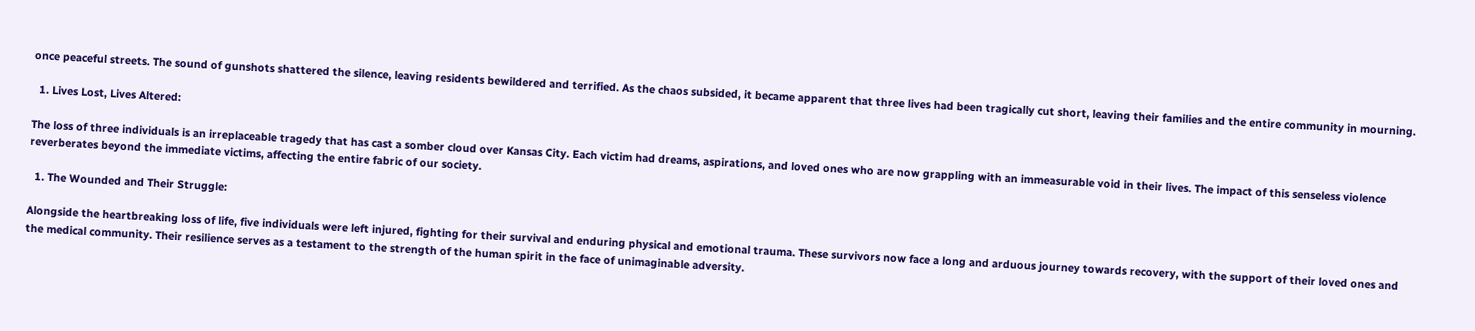once peaceful streets. The sound of gunshots shattered the silence, leaving residents bewildered and terrified. As the chaos subsided, it became apparent that three lives had been tragically cut short, leaving their families and the entire community in mourning.

  1. Lives Lost, Lives Altered:

The loss of three individuals is an irreplaceable tragedy that has cast a somber cloud over Kansas City. Each victim had dreams, aspirations, and loved ones who are now grappling with an immeasurable void in their lives. The impact of this senseless violence reverberates beyond the immediate victims, affecting the entire fabric of our society.

  1. The Wounded and Their Struggle:

Alongside the heartbreaking loss of life, five individuals were left injured, fighting for their survival and enduring physical and emotional trauma. These survivors now face a long and arduous journey towards recovery, with the support of their loved ones and the medical community. Their resilience serves as a testament to the strength of the human spirit in the face of unimaginable adversity.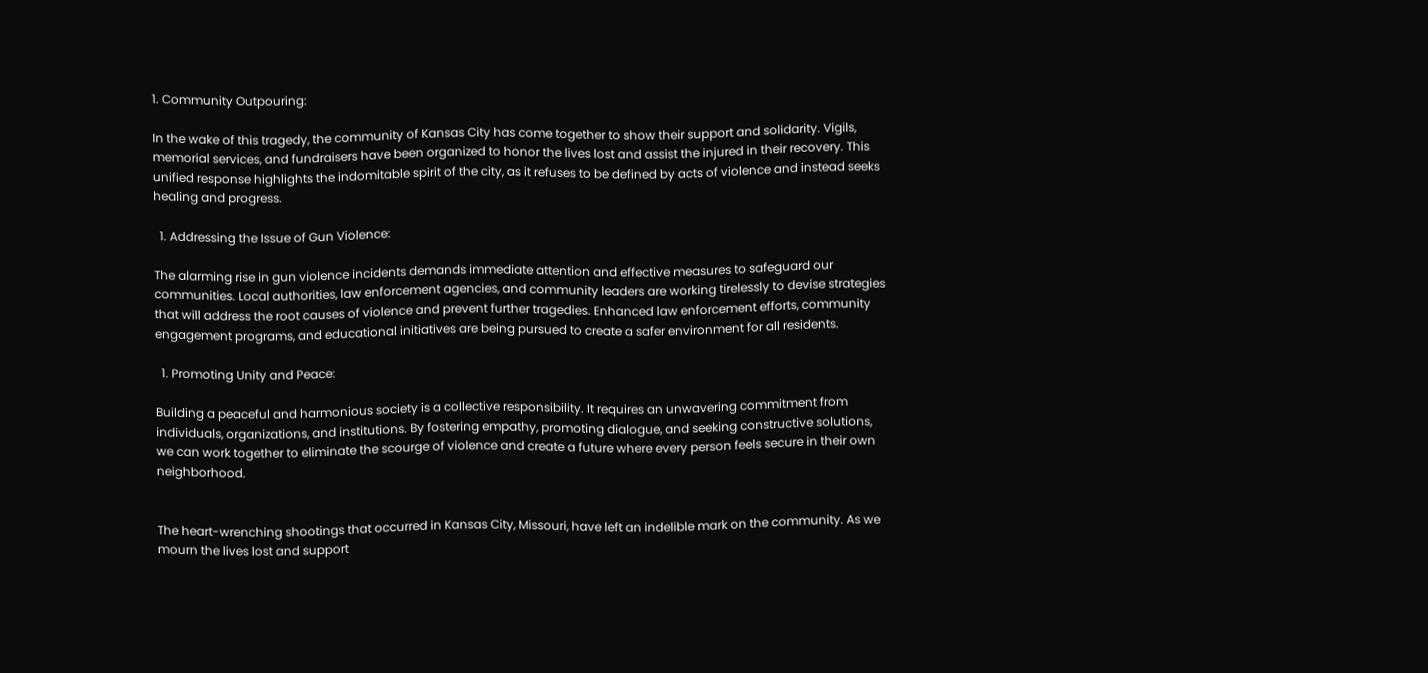1. Community Outpouring:

In the wake of this tragedy, the community of Kansas City has come together to show their support and solidarity. Vigils, memorial services, and fundraisers have been organized to honor the lives lost and assist the injured in their recovery. This unified response highlights the indomitable spirit of the city, as it refuses to be defined by acts of violence and instead seeks healing and progress.

  1. Addressing the Issue of Gun Violence:

The alarming rise in gun violence incidents demands immediate attention and effective measures to safeguard our communities. Local authorities, law enforcement agencies, and community leaders are working tirelessly to devise strategies that will address the root causes of violence and prevent further tragedies. Enhanced law enforcement efforts, community engagement programs, and educational initiatives are being pursued to create a safer environment for all residents.

  1. Promoting Unity and Peace:

Building a peaceful and harmonious society is a collective responsibility. It requires an unwavering commitment from individuals, organizations, and institutions. By fostering empathy, promoting dialogue, and seeking constructive solutions, we can work together to eliminate the scourge of violence and create a future where every person feels secure in their own neighborhood.


The heart-wrenching shootings that occurred in Kansas City, Missouri, have left an indelible mark on the community. As we mourn the lives lost and support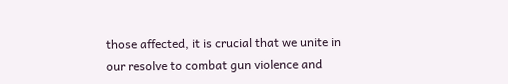those affected, it is crucial that we unite in our resolve to combat gun violence and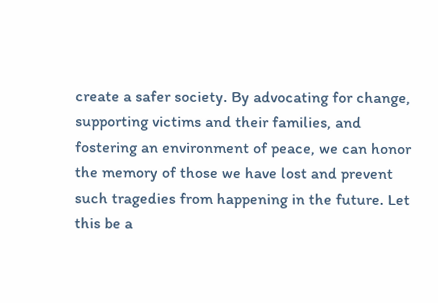create a safer society. By advocating for change, supporting victims and their families, and fostering an environment of peace, we can honor the memory of those we have lost and prevent such tragedies from happening in the future. Let this be a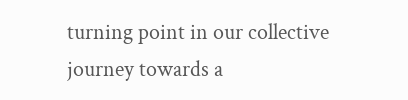turning point in our collective journey towards a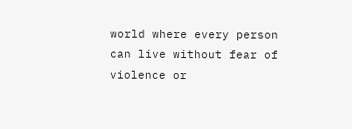world where every person can live without fear of violence or